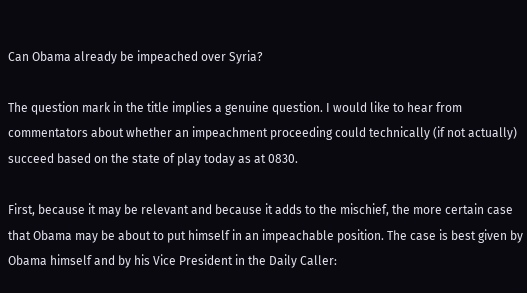Can Obama already be impeached over Syria?

The question mark in the title implies a genuine question. I would like to hear from commentators about whether an impeachment proceeding could technically (if not actually) succeed based on the state of play today as at 0830.

First, because it may be relevant and because it adds to the mischief, the more certain case that Obama may be about to put himself in an impeachable position. The case is best given by Obama himself and by his Vice President in the Daily Caller: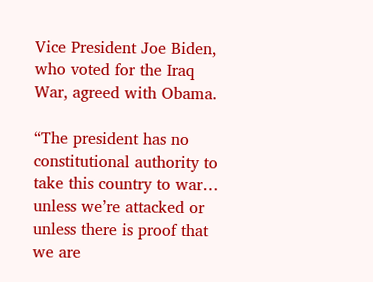Vice President Joe Biden, who voted for the Iraq War, agreed with Obama.

“The president has no constitutional authority to take this country to war… unless we’re attacked or unless there is proof that we are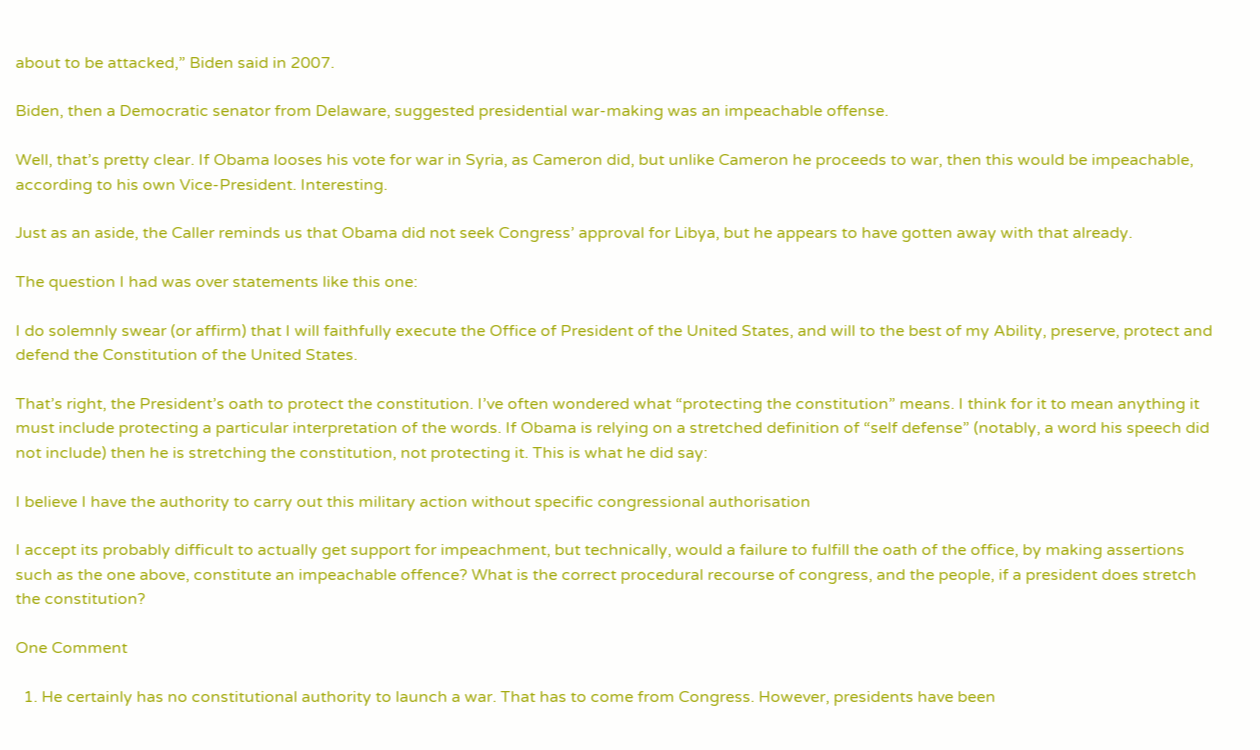about to be attacked,” Biden said in 2007.

Biden, then a Democratic senator from Delaware, suggested presidential war-making was an impeachable offense.

Well, that’s pretty clear. If Obama looses his vote for war in Syria, as Cameron did, but unlike Cameron he proceeds to war, then this would be impeachable, according to his own Vice-President. Interesting.

Just as an aside, the Caller reminds us that Obama did not seek Congress’ approval for Libya, but he appears to have gotten away with that already.

The question I had was over statements like this one:

I do solemnly swear (or affirm) that I will faithfully execute the Office of President of the United States, and will to the best of my Ability, preserve, protect and defend the Constitution of the United States.

That’s right, the President’s oath to protect the constitution. I’ve often wondered what “protecting the constitution” means. I think for it to mean anything it must include protecting a particular interpretation of the words. If Obama is relying on a stretched definition of “self defense” (notably, a word his speech did not include) then he is stretching the constitution, not protecting it. This is what he did say:

I believe I have the authority to carry out this military action without specific congressional authorisation

I accept its probably difficult to actually get support for impeachment, but technically, would a failure to fulfill the oath of the office, by making assertions such as the one above, constitute an impeachable offence? What is the correct procedural recourse of congress, and the people, if a president does stretch the constitution?

One Comment

  1. He certainly has no constitutional authority to launch a war. That has to come from Congress. However, presidents have been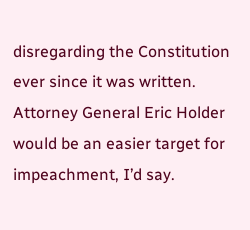disregarding the Constitution ever since it was written. Attorney General Eric Holder would be an easier target for impeachment, I’d say.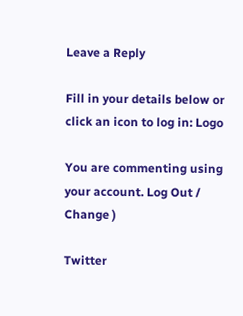Leave a Reply

Fill in your details below or click an icon to log in: Logo

You are commenting using your account. Log Out /  Change )

Twitter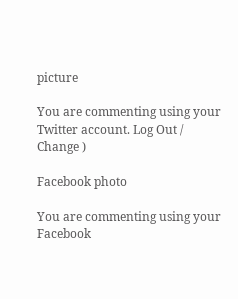picture

You are commenting using your Twitter account. Log Out /  Change )

Facebook photo

You are commenting using your Facebook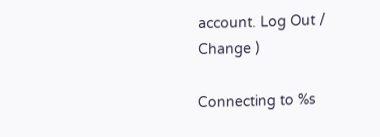account. Log Out /  Change )

Connecting to %s